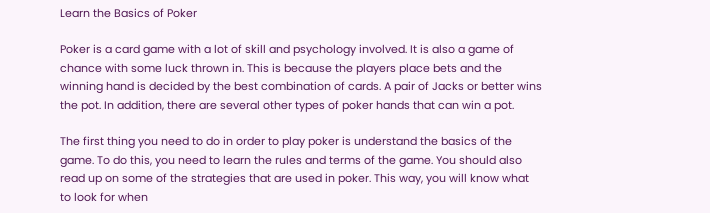Learn the Basics of Poker

Poker is a card game with a lot of skill and psychology involved. It is also a game of chance with some luck thrown in. This is because the players place bets and the winning hand is decided by the best combination of cards. A pair of Jacks or better wins the pot. In addition, there are several other types of poker hands that can win a pot.

The first thing you need to do in order to play poker is understand the basics of the game. To do this, you need to learn the rules and terms of the game. You should also read up on some of the strategies that are used in poker. This way, you will know what to look for when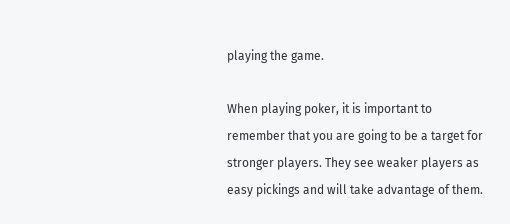playing the game.

When playing poker, it is important to remember that you are going to be a target for stronger players. They see weaker players as easy pickings and will take advantage of them.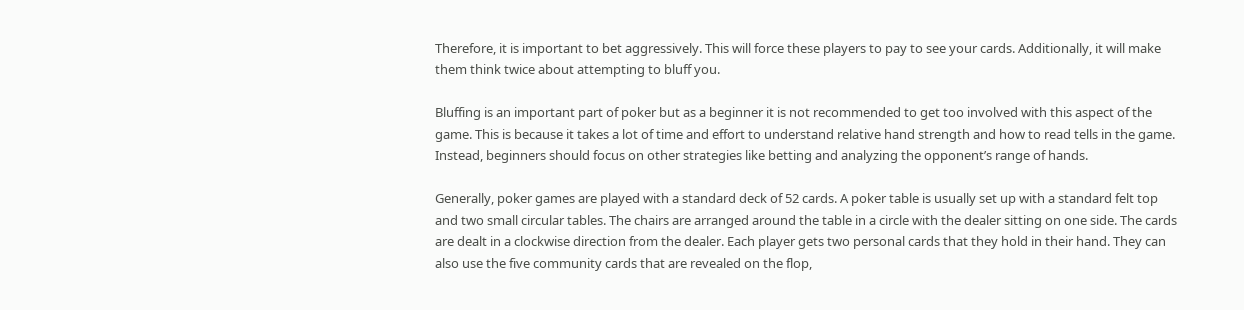Therefore, it is important to bet aggressively. This will force these players to pay to see your cards. Additionally, it will make them think twice about attempting to bluff you.

Bluffing is an important part of poker but as a beginner it is not recommended to get too involved with this aspect of the game. This is because it takes a lot of time and effort to understand relative hand strength and how to read tells in the game. Instead, beginners should focus on other strategies like betting and analyzing the opponent’s range of hands.

Generally, poker games are played with a standard deck of 52 cards. A poker table is usually set up with a standard felt top and two small circular tables. The chairs are arranged around the table in a circle with the dealer sitting on one side. The cards are dealt in a clockwise direction from the dealer. Each player gets two personal cards that they hold in their hand. They can also use the five community cards that are revealed on the flop,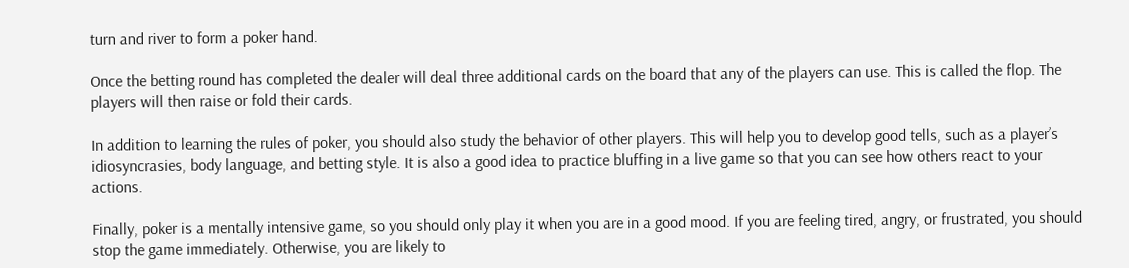turn and river to form a poker hand.

Once the betting round has completed the dealer will deal three additional cards on the board that any of the players can use. This is called the flop. The players will then raise or fold their cards.

In addition to learning the rules of poker, you should also study the behavior of other players. This will help you to develop good tells, such as a player’s idiosyncrasies, body language, and betting style. It is also a good idea to practice bluffing in a live game so that you can see how others react to your actions.

Finally, poker is a mentally intensive game, so you should only play it when you are in a good mood. If you are feeling tired, angry, or frustrated, you should stop the game immediately. Otherwise, you are likely to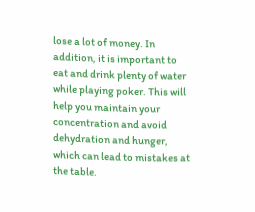lose a lot of money. In addition, it is important to eat and drink plenty of water while playing poker. This will help you maintain your concentration and avoid dehydration and hunger, which can lead to mistakes at the table.